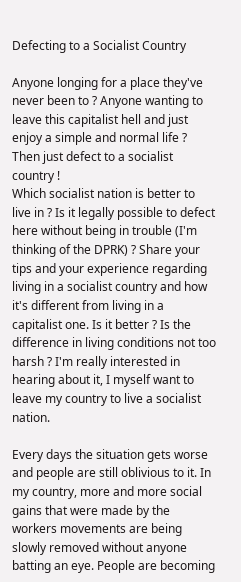Defecting to a Socialist Country

Anyone longing for a place they've never been to ? Anyone wanting to leave this capitalist hell and just enjoy a simple and normal life ? Then just defect to a socialist country !
Which socialist nation is better to live in ? Is it legally possible to defect here without being in trouble (I'm thinking of the DPRK) ? Share your tips and your experience regarding living in a socialist country and how it's different from living in a capitalist one. Is it better ? Is the difference in living conditions not too harsh ? I'm really interested in hearing about it, I myself want to leave my country to live a socialist nation.

Every days the situation gets worse and people are still oblivious to it. In my country, more and more social gains that were made by the workers movements are being slowly removed without anyone batting an eye. People are becoming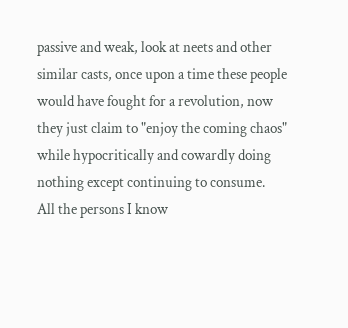passive and weak, look at neets and other similar casts, once upon a time these people would have fought for a revolution, now they just claim to "enjoy the coming chaos" while hypocritically and cowardly doing nothing except continuing to consume.
All the persons I know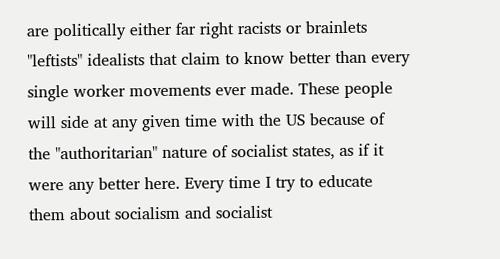are politically either far right racists or brainlets "leftists" idealists that claim to know better than every single worker movements ever made. These people will side at any given time with the US because of the "authoritarian" nature of socialist states, as if it were any better here. Every time I try to educate them about socialism and socialist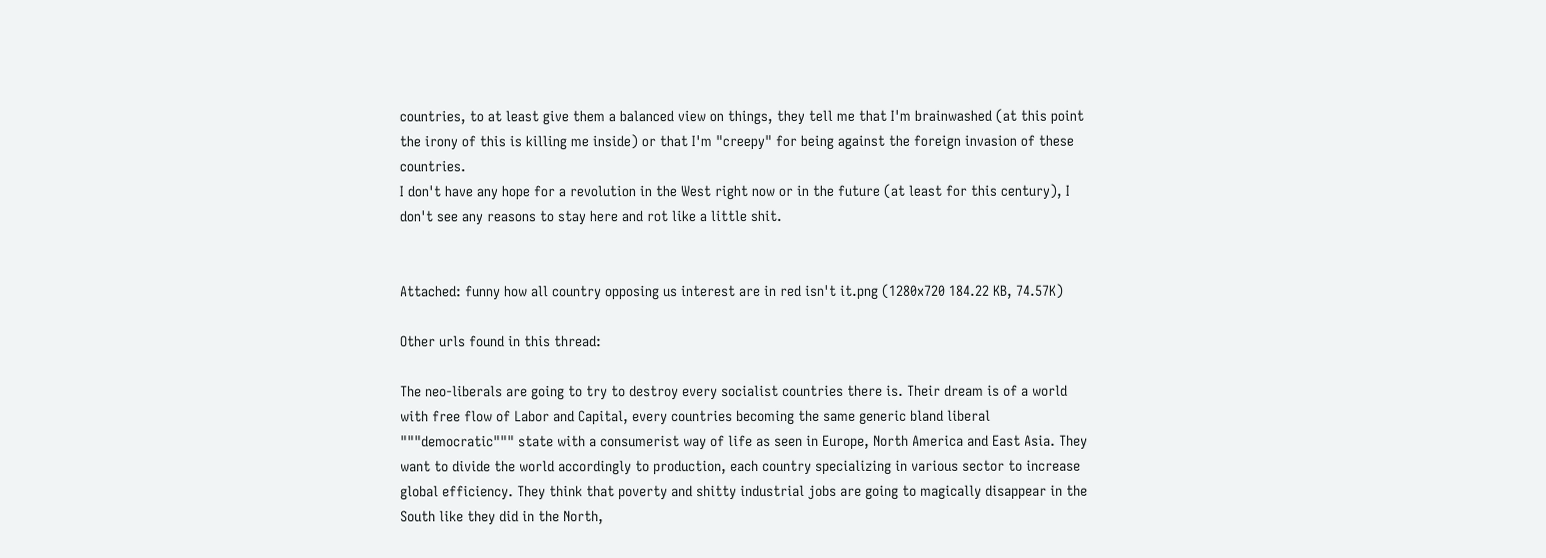countries, to at least give them a balanced view on things, they tell me that I'm brainwashed (at this point the irony of this is killing me inside) or that I'm "creepy" for being against the foreign invasion of these countries.
I don't have any hope for a revolution in the West right now or in the future (at least for this century), I don't see any reasons to stay here and rot like a little shit.


Attached: funny how all country opposing us interest are in red isn't it.png (1280x720 184.22 KB, 74.57K)

Other urls found in this thread:

The neo-liberals are going to try to destroy every socialist countries there is. Their dream is of a world with free flow of Labor and Capital, every countries becoming the same generic bland liberal """democratic""" state with a consumerist way of life as seen in Europe, North America and East Asia. They want to divide the world accordingly to production, each country specializing in various sector to increase global efficiency. They think that poverty and shitty industrial jobs are going to magically disappear in the South like they did in the North,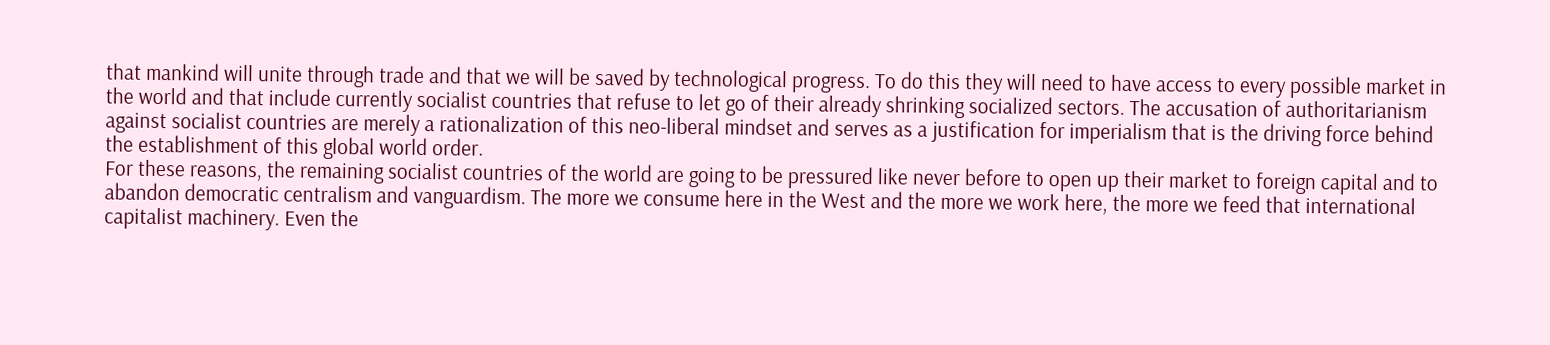that mankind will unite through trade and that we will be saved by technological progress. To do this they will need to have access to every possible market in the world and that include currently socialist countries that refuse to let go of their already shrinking socialized sectors. The accusation of authoritarianism against socialist countries are merely a rationalization of this neo-liberal mindset and serves as a justification for imperialism that is the driving force behind the establishment of this global world order.
For these reasons, the remaining socialist countries of the world are going to be pressured like never before to open up their market to foreign capital and to abandon democratic centralism and vanguardism. The more we consume here in the West and the more we work here, the more we feed that international capitalist machinery. Even the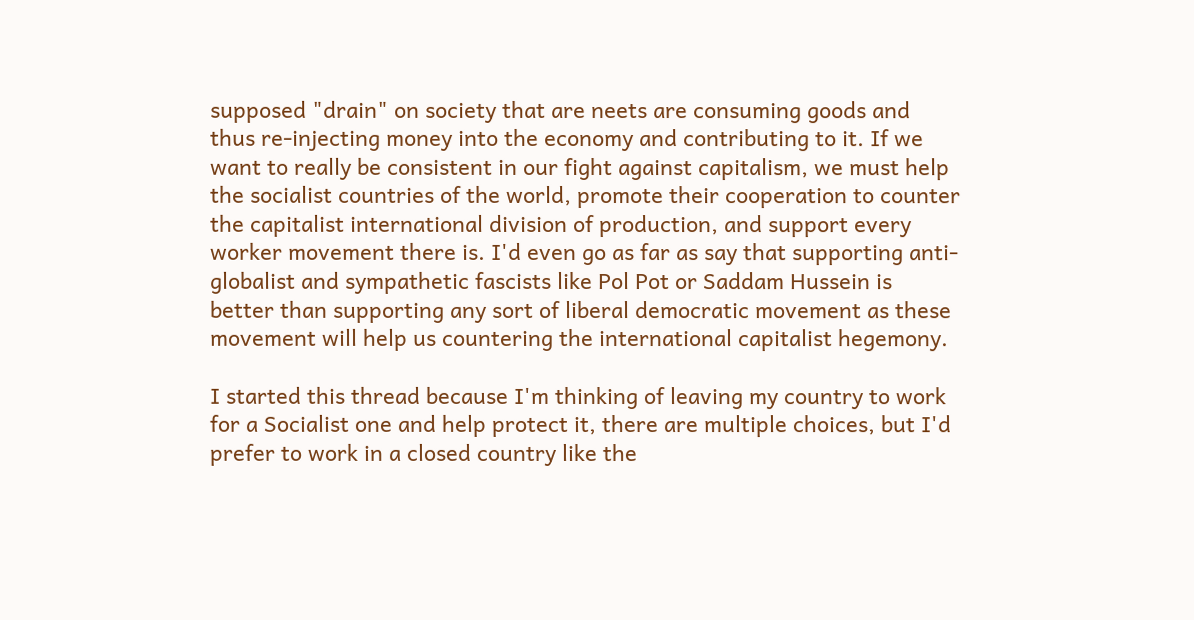supposed "drain" on society that are neets are consuming goods and thus re-injecting money into the economy and contributing to it. If we want to really be consistent in our fight against capitalism, we must help the socialist countries of the world, promote their cooperation to counter the capitalist international division of production, and support every worker movement there is. I'd even go as far as say that supporting anti-globalist and sympathetic fascists like Pol Pot or Saddam Hussein is better than supporting any sort of liberal democratic movement as these movement will help us countering the international capitalist hegemony.

I started this thread because I'm thinking of leaving my country to work for a Socialist one and help protect it, there are multiple choices, but I'd prefer to work in a closed country like the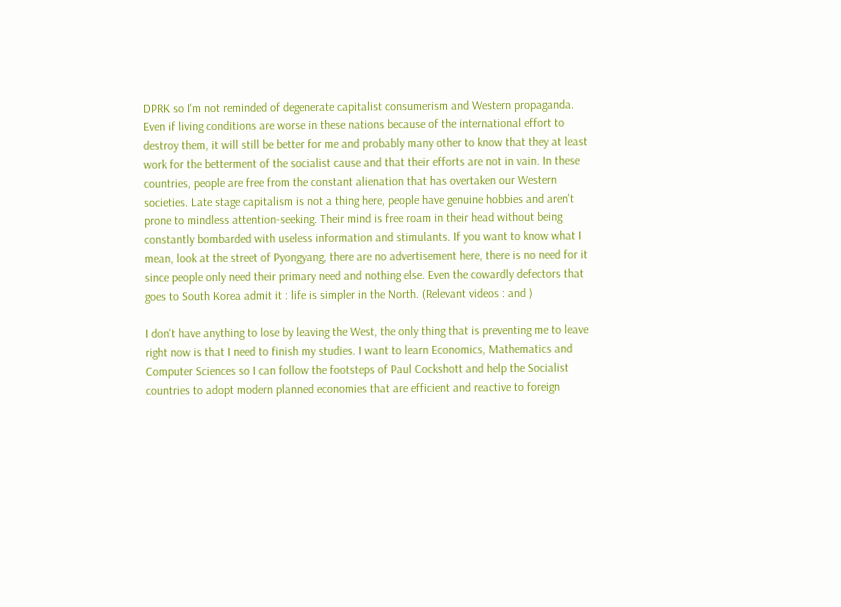DPRK so I'm not reminded of degenerate capitalist consumerism and Western propaganda.
Even if living conditions are worse in these nations because of the international effort to destroy them, it will still be better for me and probably many other to know that they at least work for the betterment of the socialist cause and that their efforts are not in vain. In these countries, people are free from the constant alienation that has overtaken our Western societies. Late stage capitalism is not a thing here, people have genuine hobbies and aren't prone to mindless attention-seeking. Their mind is free roam in their head without being constantly bombarded with useless information and stimulants. If you want to know what I mean, look at the street of Pyongyang, there are no advertisement here, there is no need for it since people only need their primary need and nothing else. Even the cowardly defectors that goes to South Korea admit it : life is simpler in the North. (Relevant videos : and )

I don't have anything to lose by leaving the West, the only thing that is preventing me to leave right now is that I need to finish my studies. I want to learn Economics, Mathematics and Computer Sciences so I can follow the footsteps of Paul Cockshott and help the Socialist countries to adopt modern planned economies that are efficient and reactive to foreign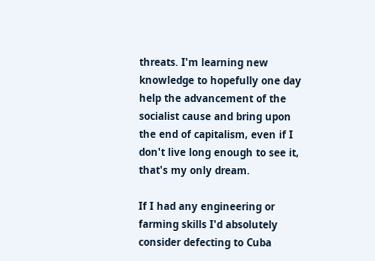threats. I'm learning new knowledge to hopefully one day help the advancement of the socialist cause and bring upon the end of capitalism, even if I don't live long enough to see it, that's my only dream.

If I had any engineering or farming skills I'd absolutely consider defecting to Cuba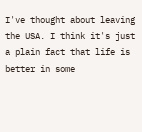I've thought about leaving the USA. I think it's just a plain fact that life is better in some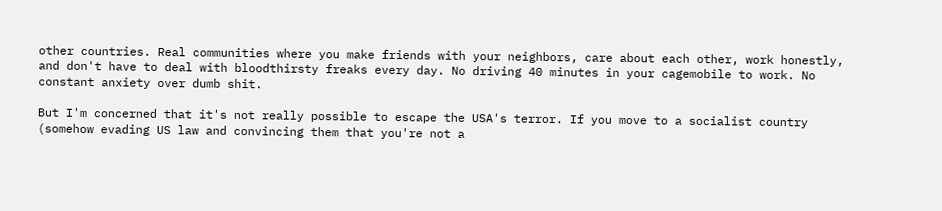other countries. Real communities where you make friends with your neighbors, care about each other, work honestly, and don't have to deal with bloodthirsty freaks every day. No driving 40 minutes in your cagemobile to work. No constant anxiety over dumb shit.

But I'm concerned that it's not really possible to escape the USA's terror. If you move to a socialist country (somehow evading US law and convincing them that you're not a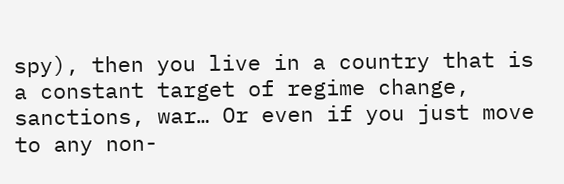spy), then you live in a country that is a constant target of regime change, sanctions, war… Or even if you just move to any non-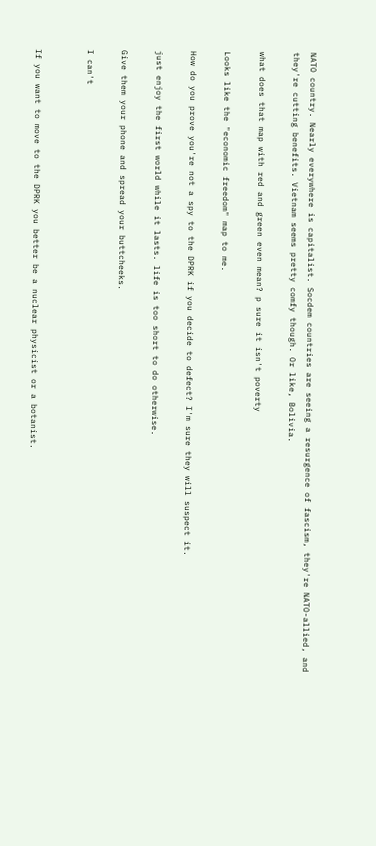NATO country. Nearly everywhere is capitalist. Socdem countries are seeing a resurgence of fascism, they're NATO-allied, and they're cutting benefits. Vietnam seems pretty comfy though. Or like, Bolivia.

what does that map with red and green even mean? p sure it isn't poverty

Looks like the "economic freedom" map to me.

How do you prove you're not a spy to the DPRK if you decide to defect? I'm sure they will suspect it.

just enjoy the first world while it lasts. life is too short to do otherwise.

Give them your phone and spread your buttcheeks.

I can't


If you want to move to the DPRK you better be a nuclear physicist or a botanist.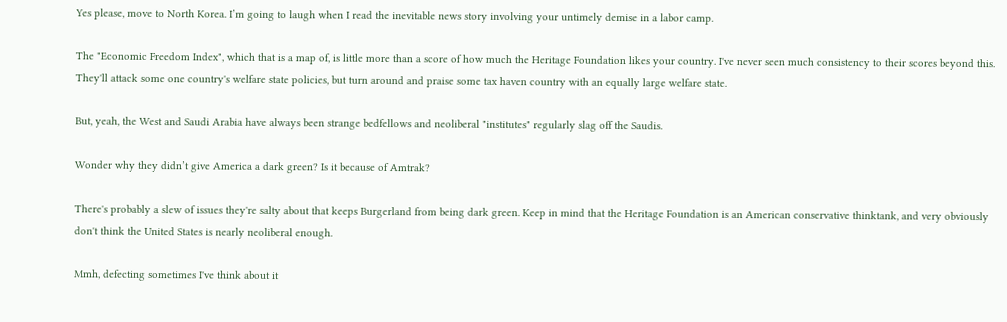Yes please, move to North Korea. I’m going to laugh when I read the inevitable news story involving your untimely demise in a labor camp.

The "Economic Freedom Index", which that is a map of, is little more than a score of how much the Heritage Foundation likes your country. I've never seen much consistency to their scores beyond this. They'll attack some one country's welfare state policies, but turn around and praise some tax haven country with an equally large welfare state.

But, yeah, the West and Saudi Arabia have always been strange bedfellows and neoliberal "institutes" regularly slag off the Saudis.

Wonder why they didn’t give America a dark green? Is it because of Amtrak?

There's probably a slew of issues they're salty about that keeps Burgerland from being dark green. Keep in mind that the Heritage Foundation is an American conservative thinktank, and very obviously don't think the United States is nearly neoliberal enough.

Mmh, defecting sometimes I've think about it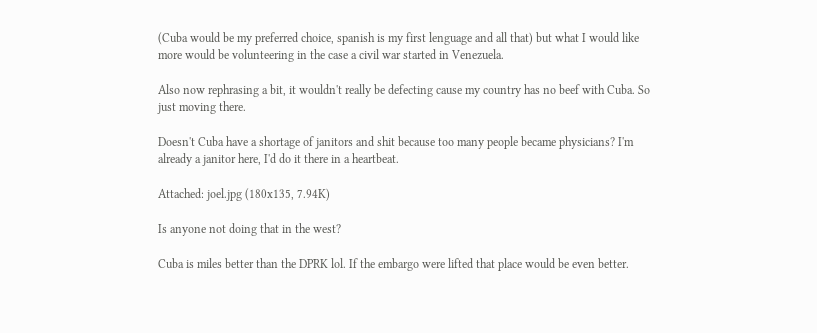(Cuba would be my preferred choice, spanish is my first lenguage and all that) but what I would like more would be volunteering in the case a civil war started in Venezuela.

Also now rephrasing a bit, it wouldn't really be defecting cause my country has no beef with Cuba. So just moving there.

Doesn't Cuba have a shortage of janitors and shit because too many people became physicians? I'm already a janitor here, I'd do it there in a heartbeat.

Attached: joel.jpg (180x135, 7.94K)

Is anyone not doing that in the west?

Cuba is miles better than the DPRK lol. If the embargo were lifted that place would be even better.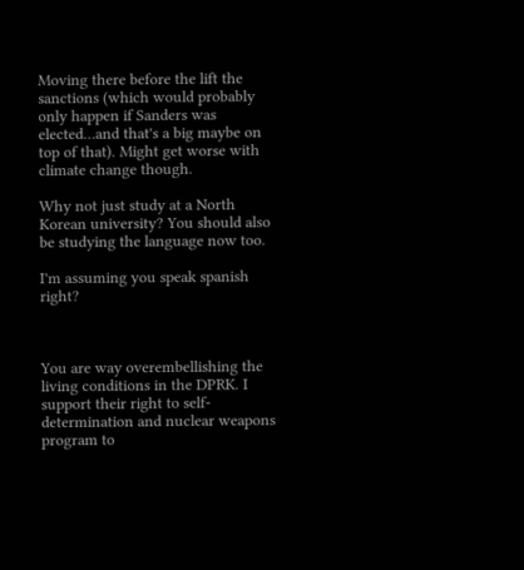Moving there before the lift the sanctions (which would probably only happen if Sanders was elected…and that's a big maybe on top of that). Might get worse with climate change though.

Why not just study at a North Korean university? You should also be studying the language now too.

I'm assuming you speak spanish right?



You are way overembellishing the living conditions in the DPRK. I support their right to self-determination and nuclear weapons program to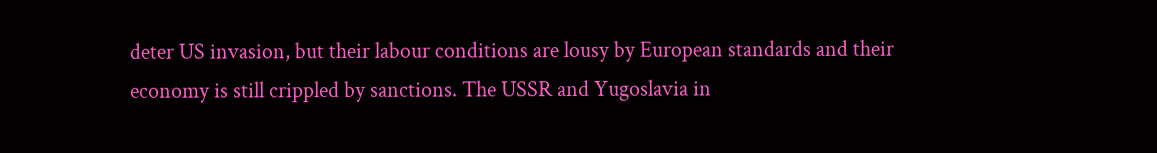deter US invasion, but their labour conditions are lousy by European standards and their economy is still crippled by sanctions. The USSR and Yugoslavia in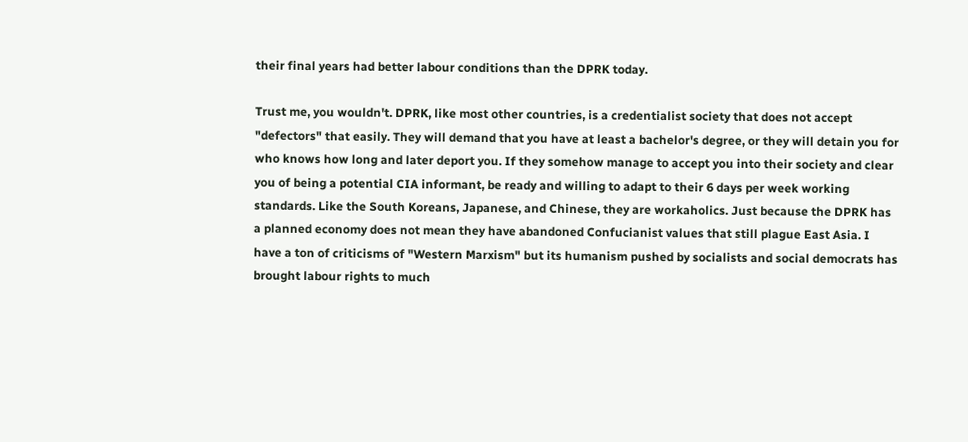their final years had better labour conditions than the DPRK today.

Trust me, you wouldn't. DPRK, like most other countries, is a credentialist society that does not accept "defectors" that easily. They will demand that you have at least a bachelor's degree, or they will detain you for who knows how long and later deport you. If they somehow manage to accept you into their society and clear you of being a potential CIA informant, be ready and willing to adapt to their 6 days per week working standards. Like the South Koreans, Japanese, and Chinese, they are workaholics. Just because the DPRK has a planned economy does not mean they have abandoned Confucianist values that still plague East Asia. I have a ton of criticisms of "Western Marxism" but its humanism pushed by socialists and social democrats has brought labour rights to much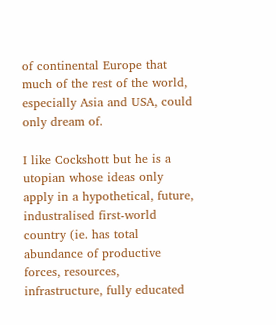of continental Europe that much of the rest of the world, especially Asia and USA, could only dream of.

I like Cockshott but he is a utopian whose ideas only apply in a hypothetical, future, industralised first-world country (ie. has total abundance of productive forces, resources, infrastructure, fully educated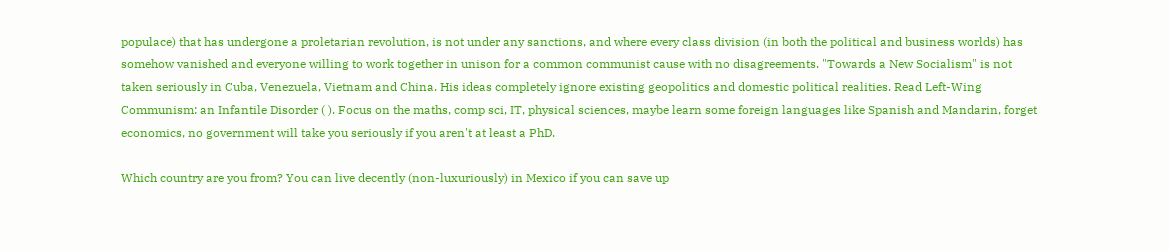populace) that has undergone a proletarian revolution, is not under any sanctions, and where every class division (in both the political and business worlds) has somehow vanished and everyone willing to work together in unison for a common communist cause with no disagreements. "Towards a New Socialism" is not taken seriously in Cuba, Venezuela, Vietnam and China. His ideas completely ignore existing geopolitics and domestic political realities. Read Left-Wing Communism: an Infantile Disorder ( ). Focus on the maths, comp sci, IT, physical sciences, maybe learn some foreign languages like Spanish and Mandarin, forget economics, no government will take you seriously if you aren't at least a PhD.

Which country are you from? You can live decently (non-luxuriously) in Mexico if you can save up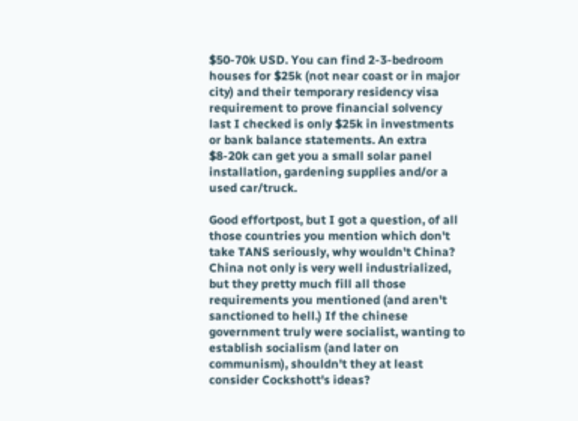$50-70k USD. You can find 2-3-bedroom houses for $25k (not near coast or in major city) and their temporary residency visa requirement to prove financial solvency last I checked is only $25k in investments or bank balance statements. An extra $8-20k can get you a small solar panel installation, gardening supplies and/or a used car/truck.

Good effortpost, but I got a question, of all those countries you mention which don't take TANS seriously, why wouldn't China? China not only is very well industrialized, but they pretty much fill all those requirements you mentioned (and aren't sanctioned to hell.) If the chinese government truly were socialist, wanting to establish socialism (and later on communism), shouldn't they at least consider Cockshott's ideas?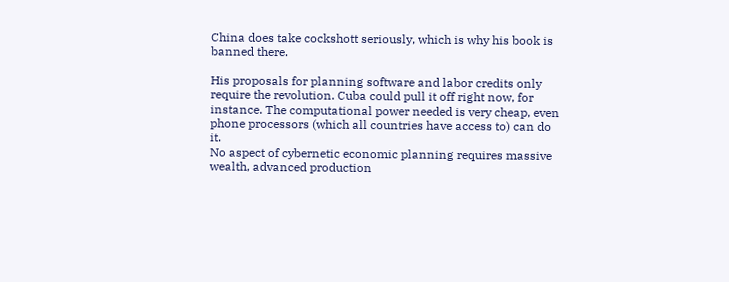China does take cockshott seriously, which is why his book is banned there.

His proposals for planning software and labor credits only require the revolution. Cuba could pull it off right now, for instance. The computational power needed is very cheap, even phone processors (which all countries have access to) can do it.
No aspect of cybernetic economic planning requires massive wealth, advanced production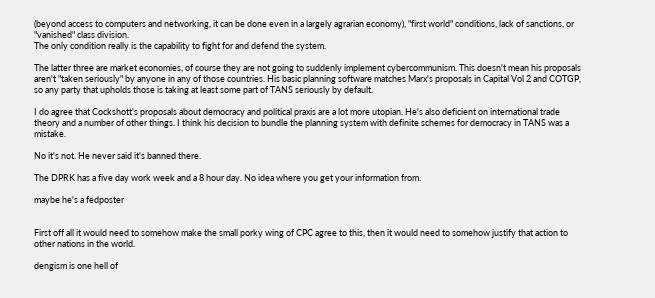(beyond access to computers and networking, it can be done even in a largely agrarian economy), "first world" conditions, lack of sanctions, or "vanished" class division.
The only condition really is the capability to fight for and defend the system.

The latter three are market economies, of course they are not going to suddenly implement cybercommunism. This doesn't mean his proposals aren't "taken seriously" by anyone in any of those countries. His basic planning software matches Marx's proposals in Capital Vol 2 and COTGP, so any party that upholds those is taking at least some part of TANS seriously by default.

I do agree that Cockshott's proposals about democracy and political praxis are a lot more utopian. He's also deficient on international trade theory and a number of other things. I think his decision to bundle the planning system with definite schemes for democracy in TANS was a mistake.

No it's not. He never said it's banned there.

The DPRK has a five day work week and a 8 hour day. No idea where you get your information from.

maybe he's a fedposter


First off all it would need to somehow make the small porky wing of CPC agree to this, then it would need to somehow justify that action to other nations in the world.

dengism is one hell of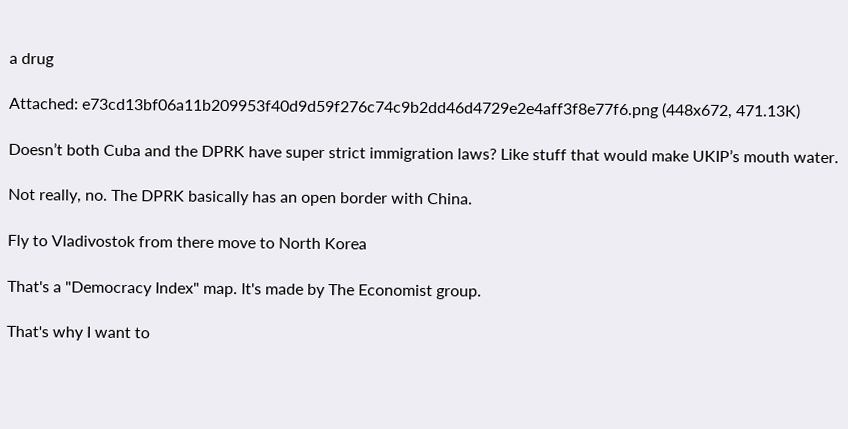a drug

Attached: e73cd13bf06a11b209953f40d9d59f276c74c9b2dd46d4729e2e4aff3f8e77f6.png (448x672, 471.13K)

Doesn’t both Cuba and the DPRK have super strict immigration laws? Like stuff that would make UKIP’s mouth water.

Not really, no. The DPRK basically has an open border with China.

Fly to Vladivostok from there move to North Korea

That's a "Democracy Index" map. It's made by The Economist group.

That's why I want to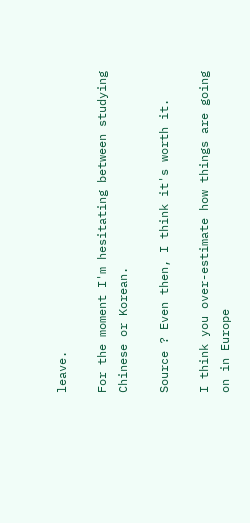leave.

For the moment I'm hesitating between studying Chinese or Korean.

Source ? Even then, I think it's worth it.

I think you over-estimate how things are going on in Europe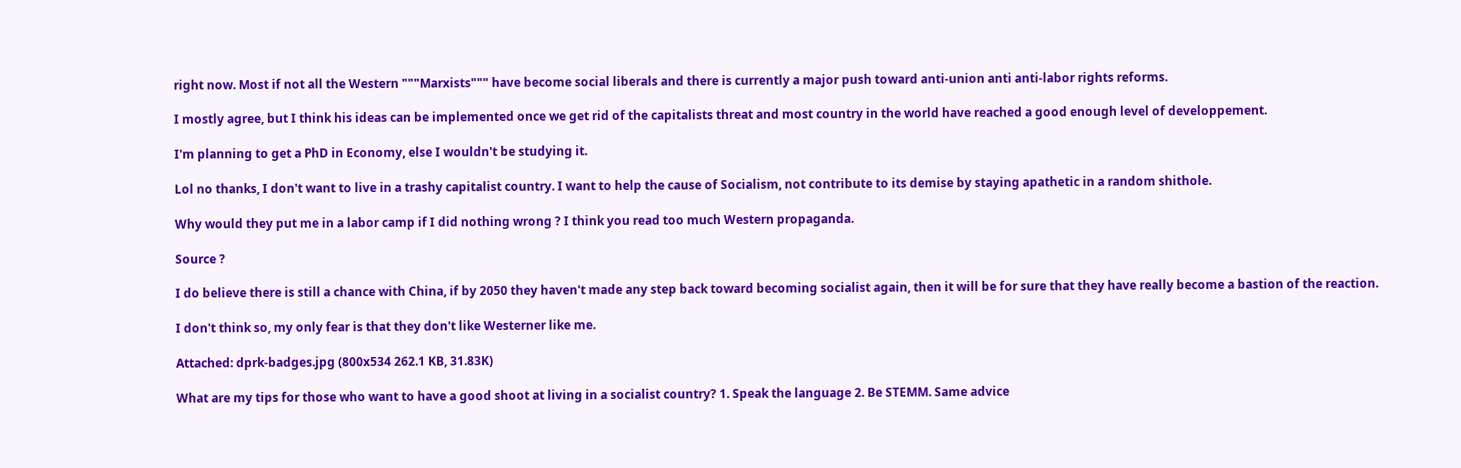right now. Most if not all the Western """Marxists""" have become social liberals and there is currently a major push toward anti-union anti anti-labor rights reforms.

I mostly agree, but I think his ideas can be implemented once we get rid of the capitalists threat and most country in the world have reached a good enough level of developpement.

I'm planning to get a PhD in Economy, else I wouldn't be studying it.

Lol no thanks, I don't want to live in a trashy capitalist country. I want to help the cause of Socialism, not contribute to its demise by staying apathetic in a random shithole.

Why would they put me in a labor camp if I did nothing wrong ? I think you read too much Western propaganda.

Source ?

I do believe there is still a chance with China, if by 2050 they haven't made any step back toward becoming socialist again, then it will be for sure that they have really become a bastion of the reaction.

I don't think so, my only fear is that they don't like Westerner like me.

Attached: dprk-badges.jpg (800x534 262.1 KB, 31.83K)

What are my tips for those who want to have a good shoot at living in a socialist country? 1. Speak the language 2. Be STEMM. Same advice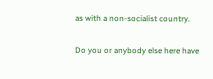as with a non-socialist country.

Do you or anybody else here have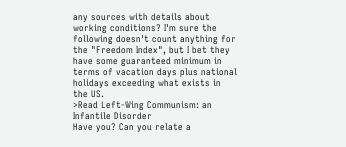any sources with details about working conditions? I'm sure the following doesn't count anything for the "Freedom Index", but I bet they have some guaranteed minimum in terms of vacation days plus national holidays exceeding what exists in the US.
>Read Left-Wing Communism: an Infantile Disorder
Have you? Can you relate a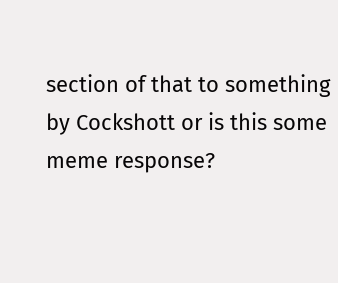section of that to something by Cockshott or is this some meme response?